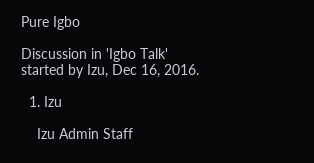Pure Igbo

Discussion in 'Igbo Talk' started by Izu, Dec 16, 2016.

  1. Izu

    Izu Admin Staff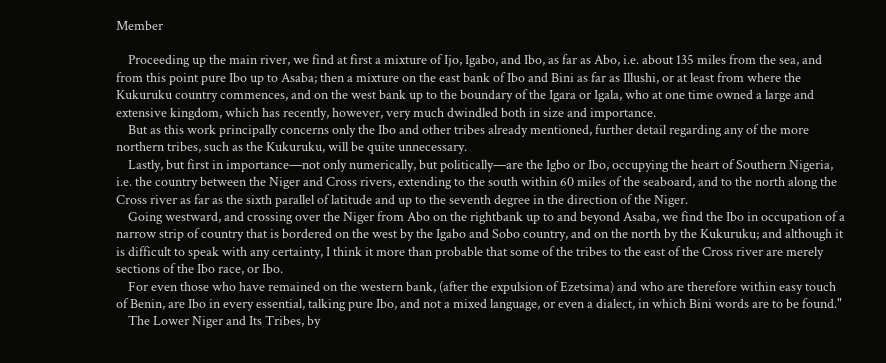Member

    Proceeding up the main river, we find at first a mixture of Ijo, Igabo, and Ibo, as far as Abo, i.e. about 135 miles from the sea, and from this point pure Ibo up to Asaba; then a mixture on the east bank of Ibo and Bini as far as Illushi, or at least from where the Kukuruku country commences, and on the west bank up to the boundary of the Igara or Igala, who at one time owned a large and extensive kingdom, which has recently, however, very much dwindled both in size and importance.
    But as this work principally concerns only the Ibo and other tribes already mentioned, further detail regarding any of the more northern tribes, such as the Kukuruku, will be quite unnecessary.
    Lastly, but first in importance—not only numerically, but politically—are the Igbo or Ibo, occupying the heart of Southern Nigeria, i.e. the country between the Niger and Cross rivers, extending to the south within 60 miles of the seaboard, and to the north along the Cross river as far as the sixth parallel of latitude and up to the seventh degree in the direction of the Niger.
    Going westward, and crossing over the Niger from Abo on the rightbank up to and beyond Asaba, we find the Ibo in occupation of a narrow strip of country that is bordered on the west by the Igabo and Sobo country, and on the north by the Kukuruku; and although it is difficult to speak with any certainty, I think it more than probable that some of the tribes to the east of the Cross river are merely sections of the Ibo race, or Ibo.
    For even those who have remained on the western bank, (after the expulsion of Ezetsima) and who are therefore within easy touch of Benin, are Ibo in every essential, talking pure Ibo, and not a mixed language, or even a dialect, in which Bini words are to be found."
    The Lower Niger and Its Tribes, by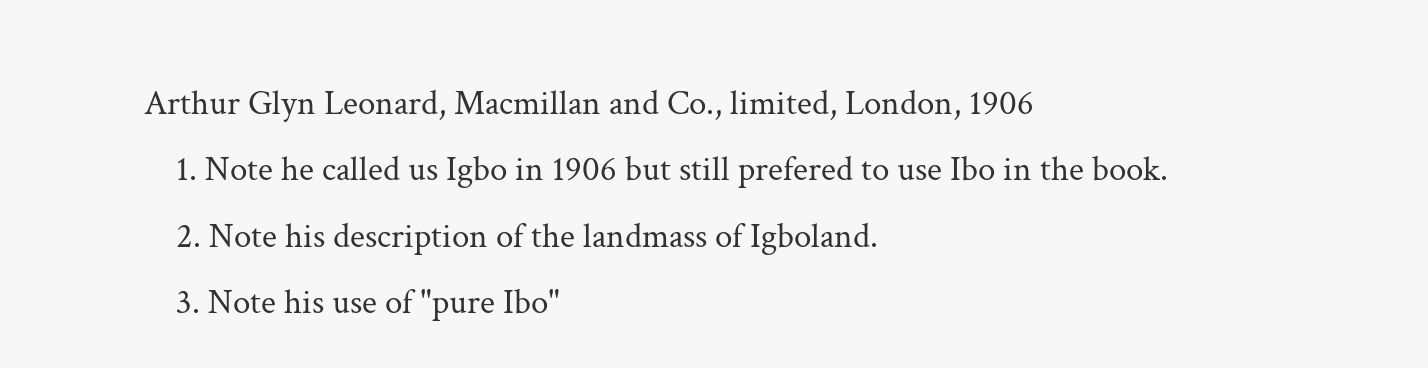Arthur Glyn Leonard, Macmillan and Co., limited, London, 1906
    1. Note he called us Igbo in 1906 but still prefered to use Ibo in the book.
    2. Note his description of the landmass of Igboland.
    3. Note his use of "pure Ibo"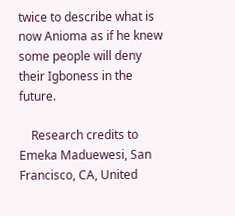twice to describe what is now Anioma as if he knew some people will deny their Igboness in the future.

    Research credits to Emeka Maduewesi, San Francisco, CA, United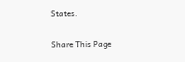States.

Share This Page